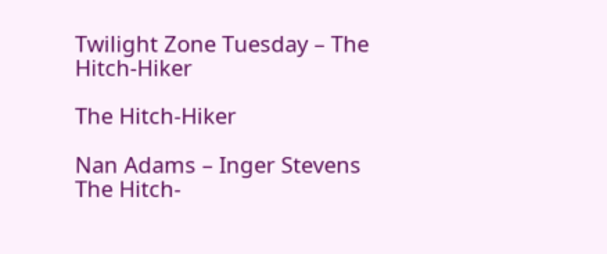Twilight Zone Tuesday – The Hitch-Hiker

The Hitch-Hiker

Nan Adams – Inger Stevens
The Hitch-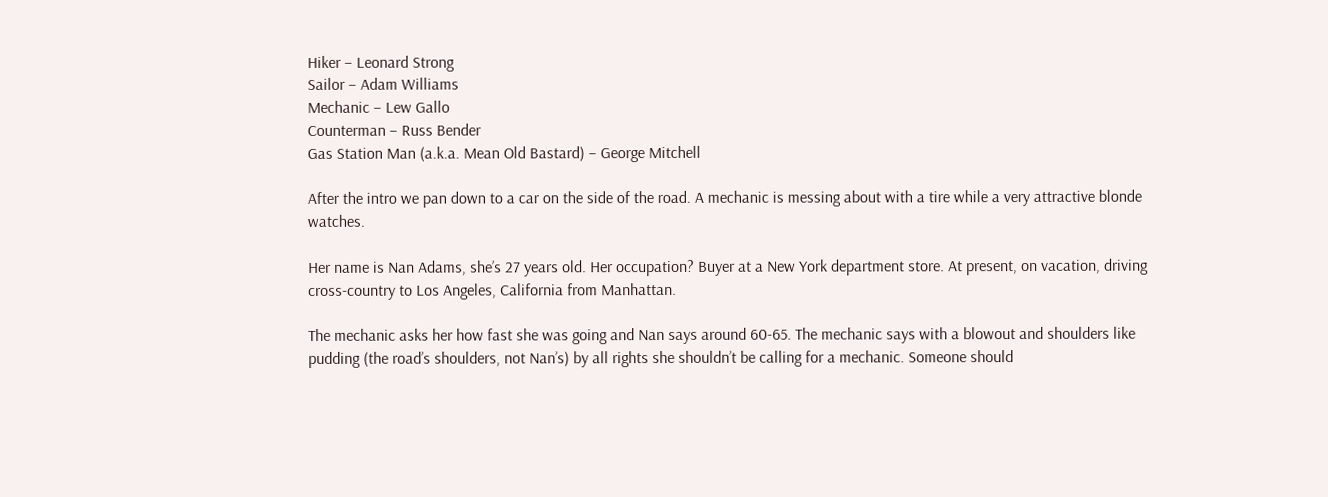Hiker – Leonard Strong
Sailor – Adam Williams
Mechanic – Lew Gallo
Counterman – Russ Bender
Gas Station Man (a.k.a. Mean Old Bastard) – George Mitchell

After the intro we pan down to a car on the side of the road. A mechanic is messing about with a tire while a very attractive blonde watches.

Her name is Nan Adams, she’s 27 years old. Her occupation? Buyer at a New York department store. At present, on vacation, driving cross-country to Los Angeles, California from Manhattan.

The mechanic asks her how fast she was going and Nan says around 60-65. The mechanic says with a blowout and shoulders like pudding (the road’s shoulders, not Nan’s) by all rights she shouldn’t be calling for a mechanic. Someone should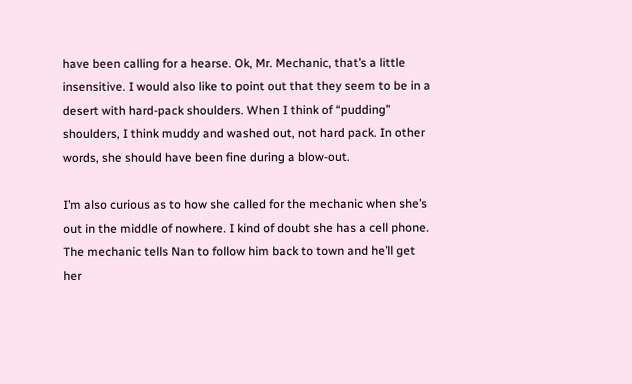have been calling for a hearse. Ok, Mr. Mechanic, that’s a little insensitive. I would also like to point out that they seem to be in a desert with hard-pack shoulders. When I think of “pudding” shoulders, I think muddy and washed out, not hard pack. In other words, she should have been fine during a blow-out.

I’m also curious as to how she called for the mechanic when she’s out in the middle of nowhere. I kind of doubt she has a cell phone. The mechanic tells Nan to follow him back to town and he’ll get her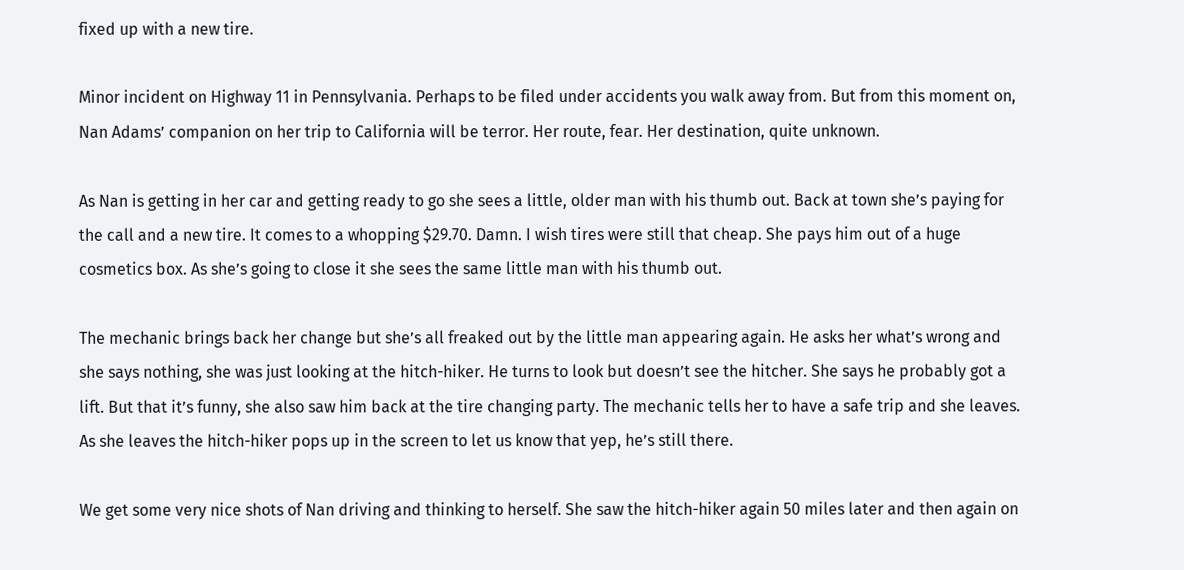fixed up with a new tire.

Minor incident on Highway 11 in Pennsylvania. Perhaps to be filed under accidents you walk away from. But from this moment on, Nan Adams’ companion on her trip to California will be terror. Her route, fear. Her destination, quite unknown.

As Nan is getting in her car and getting ready to go she sees a little, older man with his thumb out. Back at town she’s paying for the call and a new tire. It comes to a whopping $29.70. Damn. I wish tires were still that cheap. She pays him out of a huge cosmetics box. As she’s going to close it she sees the same little man with his thumb out.

The mechanic brings back her change but she’s all freaked out by the little man appearing again. He asks her what’s wrong and she says nothing, she was just looking at the hitch-hiker. He turns to look but doesn’t see the hitcher. She says he probably got a lift. But that it’s funny, she also saw him back at the tire changing party. The mechanic tells her to have a safe trip and she leaves. As she leaves the hitch-hiker pops up in the screen to let us know that yep, he’s still there.

We get some very nice shots of Nan driving and thinking to herself. She saw the hitch-hiker again 50 miles later and then again on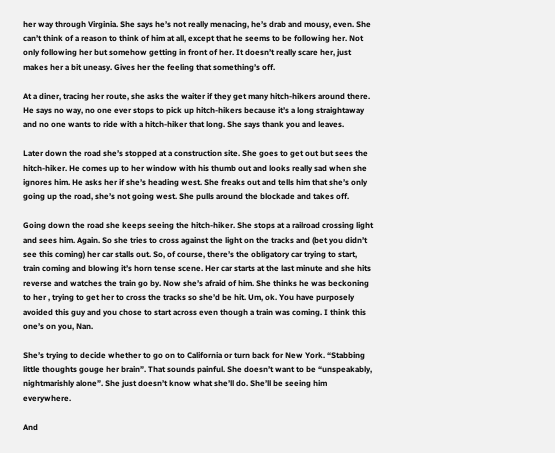her way through Virginia. She says he’s not really menacing, he’s drab and mousy, even. She can’t think of a reason to think of him at all, except that he seems to be following her. Not only following her but somehow getting in front of her. It doesn’t really scare her, just makes her a bit uneasy. Gives her the feeling that something’s off.

At a diner, tracing her route, she asks the waiter if they get many hitch-hikers around there. He says no way, no one ever stops to pick up hitch-hikers because it’s a long straightaway and no one wants to ride with a hitch-hiker that long. She says thank you and leaves.

Later down the road she’s stopped at a construction site. She goes to get out but sees the hitch-hiker. He comes up to her window with his thumb out and looks really sad when she ignores him. He asks her if she’s heading west. She freaks out and tells him that she’s only going up the road, she’s not going west. She pulls around the blockade and takes off.

Going down the road she keeps seeing the hitch-hiker. She stops at a railroad crossing light and sees him. Again. So she tries to cross against the light on the tracks and (bet you didn’t see this coming) her car stalls out. So, of course, there’s the obligatory car trying to start, train coming and blowing it’s horn tense scene. Her car starts at the last minute and she hits reverse and watches the train go by. Now she’s afraid of him. She thinks he was beckoning to her , trying to get her to cross the tracks so she’d be hit. Um, ok. You have purposely avoided this guy and you chose to start across even though a train was coming. I think this one’s on you, Nan.

She’s trying to decide whether to go on to California or turn back for New York. “Stabbing little thoughts gouge her brain”. That sounds painful. She doesn’t want to be “unspeakably, nightmarishly alone”. She just doesn’t know what she’ll do. She’ll be seeing him everywhere.

And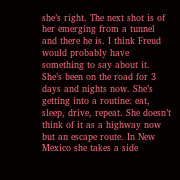she’s right. The next shot is of her emerging from a tunnel and there he is. I think Freud would probably have something to say about it. She’s been on the road for 3 days and nights now. She’s getting into a routine: eat, sleep, drive, repeat. She doesn’t think of it as a highway now but an escape route. In New Mexico she takes a side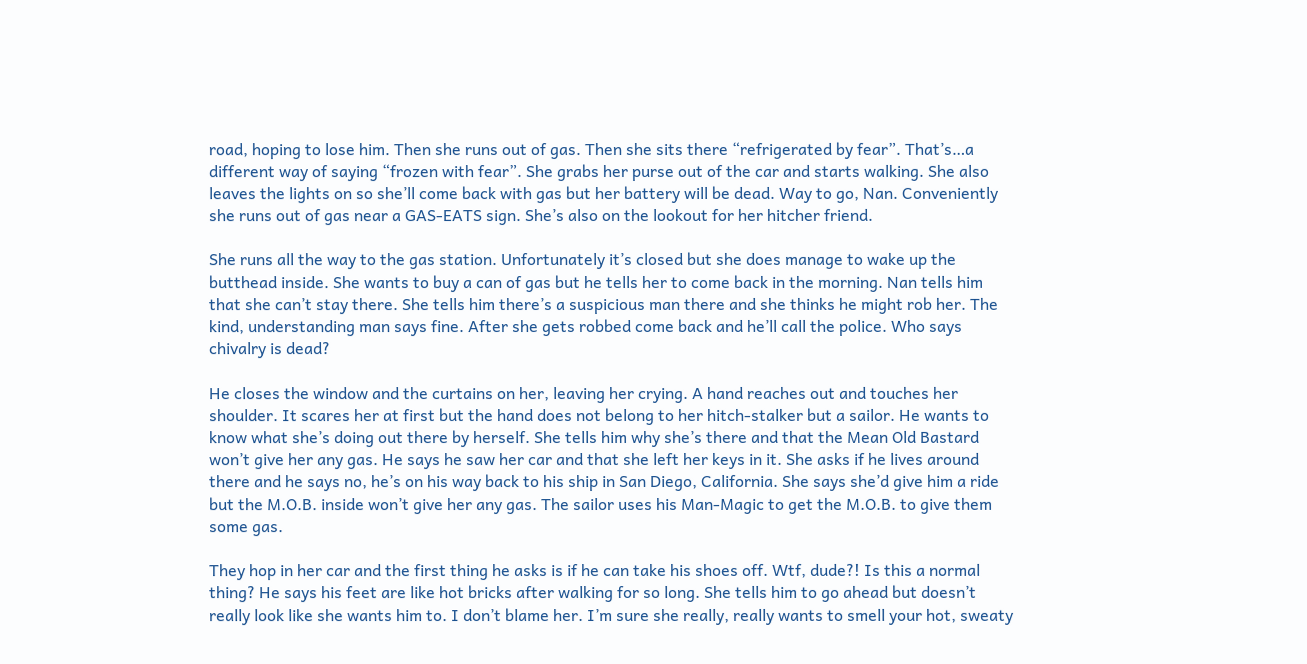road, hoping to lose him. Then she runs out of gas. Then she sits there “refrigerated by fear”. That’s…a different way of saying “frozen with fear”. She grabs her purse out of the car and starts walking. She also leaves the lights on so she’ll come back with gas but her battery will be dead. Way to go, Nan. Conveniently she runs out of gas near a GAS-EATS sign. She’s also on the lookout for her hitcher friend.

She runs all the way to the gas station. Unfortunately it’s closed but she does manage to wake up the butthead inside. She wants to buy a can of gas but he tells her to come back in the morning. Nan tells him that she can’t stay there. She tells him there’s a suspicious man there and she thinks he might rob her. The kind, understanding man says fine. After she gets robbed come back and he’ll call the police. Who says chivalry is dead?

He closes the window and the curtains on her, leaving her crying. A hand reaches out and touches her shoulder. It scares her at first but the hand does not belong to her hitch-stalker but a sailor. He wants to know what she’s doing out there by herself. She tells him why she’s there and that the Mean Old Bastard won’t give her any gas. He says he saw her car and that she left her keys in it. She asks if he lives around there and he says no, he’s on his way back to his ship in San Diego, California. She says she’d give him a ride but the M.O.B. inside won’t give her any gas. The sailor uses his Man-Magic to get the M.O.B. to give them some gas.

They hop in her car and the first thing he asks is if he can take his shoes off. Wtf, dude?! Is this a normal thing? He says his feet are like hot bricks after walking for so long. She tells him to go ahead but doesn’t really look like she wants him to. I don’t blame her. I’m sure she really, really wants to smell your hot, sweaty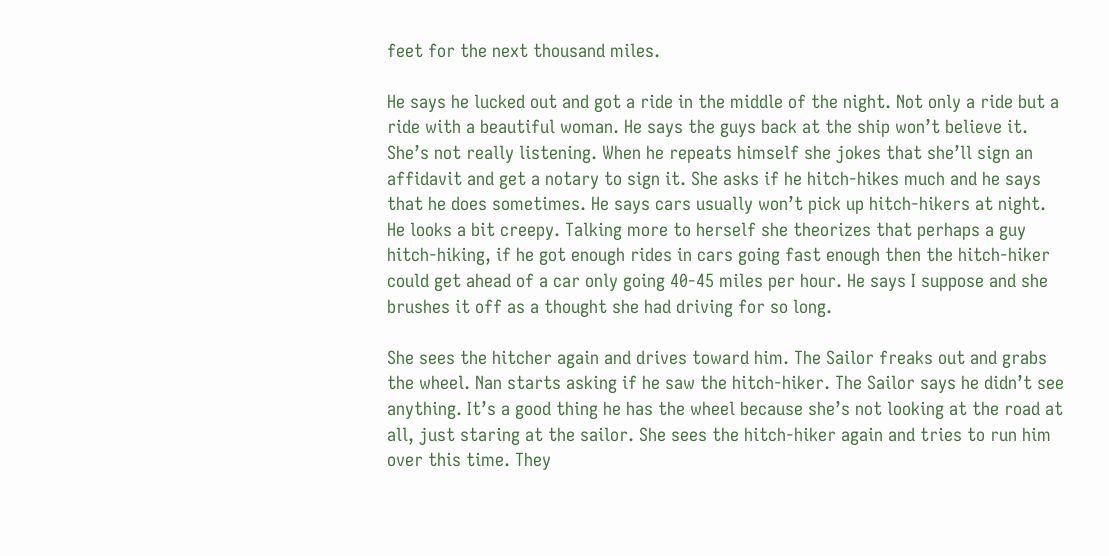feet for the next thousand miles.

He says he lucked out and got a ride in the middle of the night. Not only a ride but a ride with a beautiful woman. He says the guys back at the ship won’t believe it. She’s not really listening. When he repeats himself she jokes that she’ll sign an affidavit and get a notary to sign it. She asks if he hitch-hikes much and he says that he does sometimes. He says cars usually won’t pick up hitch-hikers at night. He looks a bit creepy. Talking more to herself she theorizes that perhaps a guy hitch-hiking, if he got enough rides in cars going fast enough then the hitch-hiker could get ahead of a car only going 40-45 miles per hour. He says I suppose and she brushes it off as a thought she had driving for so long.

She sees the hitcher again and drives toward him. The Sailor freaks out and grabs the wheel. Nan starts asking if he saw the hitch-hiker. The Sailor says he didn’t see anything. It’s a good thing he has the wheel because she’s not looking at the road at all, just staring at the sailor. She sees the hitch-hiker again and tries to run him over this time. They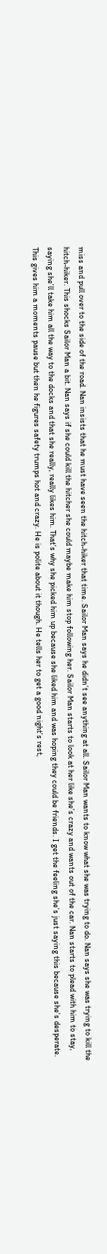miss and pull over to the side of the road. Nan insists that he must have seen the hitch-hiker that time. Sailor Man says he didn’t see anything at all. Sailor Man wants to know what she was trying to do. Nan says she was trying to kill the hitch-hiker. This shocks Sailor Man a bit. Nan says if she could kill the hitcher she could maybe make him stop following her. Sailor Man starts to look at her like she’s crazy and wants out of the car. Nan starts to plead with him to stay, saying she’ll take him all the way to the docks and that she really, really likes him. That’s why she picked him up because she liked him and was hoping they could be friends. I get the feeling she’s just saying this because she’s desperate. This gives him a moments pause but then he figures safety trumps hot and crazy. He is polite about it though. He tells her to get a good night’s rest,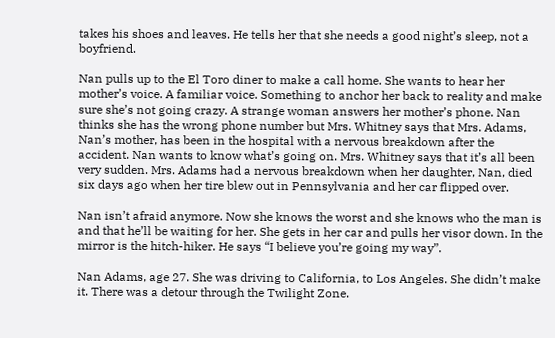takes his shoes and leaves. He tells her that she needs a good night’s sleep, not a boyfriend.

Nan pulls up to the El Toro diner to make a call home. She wants to hear her mother’s voice. A familiar voice. Something to anchor her back to reality and make sure she’s not going crazy. A strange woman answers her mother’s phone. Nan thinks she has the wrong phone number but Mrs. Whitney says that Mrs. Adams, Nan’s mother, has been in the hospital with a nervous breakdown after the accident. Nan wants to know what’s going on. Mrs. Whitney says that it’s all been very sudden. Mrs. Adams had a nervous breakdown when her daughter, Nan, died six days ago when her tire blew out in Pennsylvania and her car flipped over.

Nan isn’t afraid anymore. Now she knows the worst and she knows who the man is and that he’ll be waiting for her. She gets in her car and pulls her visor down. In the mirror is the hitch-hiker. He says “I believe you’re going my way”.

Nan Adams, age 27. She was driving to California, to Los Angeles. She didn’t make it. There was a detour through the Twilight Zone.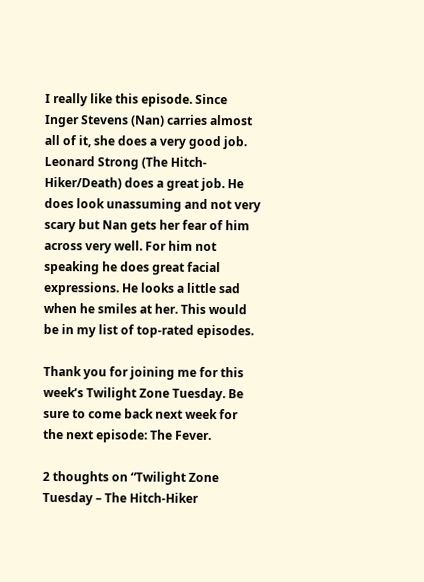I really like this episode. Since Inger Stevens (Nan) carries almost all of it, she does a very good job. Leonard Strong (The Hitch-Hiker/Death) does a great job. He does look unassuming and not very scary but Nan gets her fear of him across very well. For him not speaking he does great facial expressions. He looks a little sad when he smiles at her. This would be in my list of top-rated episodes.

Thank you for joining me for this week’s Twilight Zone Tuesday. Be sure to come back next week for the next episode: The Fever.

2 thoughts on “Twilight Zone Tuesday – The Hitch-Hiker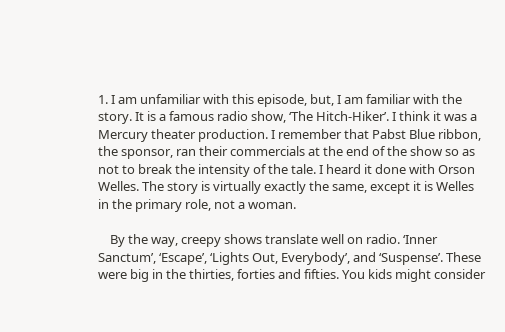1. I am unfamiliar with this episode, but, I am familiar with the story. It is a famous radio show, ‘The Hitch-Hiker’. I think it was a Mercury theater production. I remember that Pabst Blue ribbon, the sponsor, ran their commercials at the end of the show so as not to break the intensity of the tale. I heard it done with Orson Welles. The story is virtually exactly the same, except it is Welles in the primary role, not a woman.

    By the way, creepy shows translate well on radio. ‘Inner Sanctum’, ‘Escape’, ‘Lights Out, Everybody’, and ‘Suspense’. These were big in the thirties, forties and fifties. You kids might consider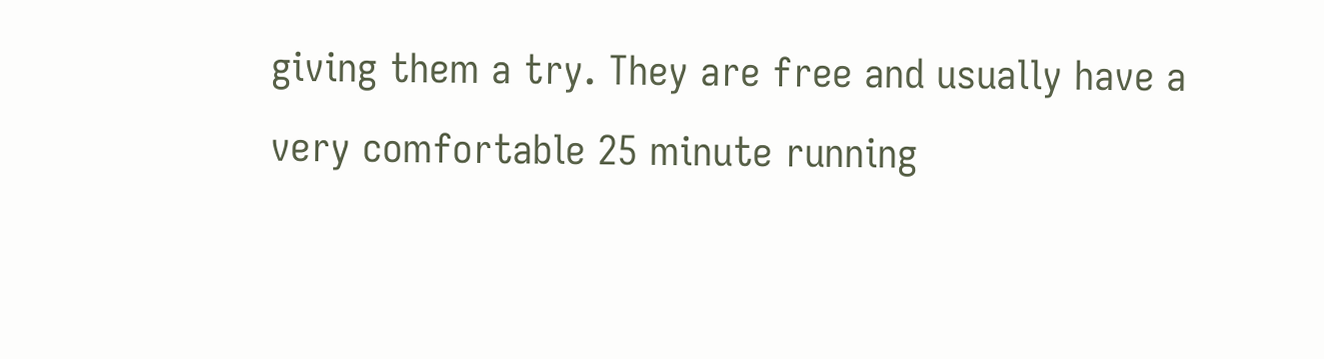giving them a try. They are free and usually have a very comfortable 25 minute running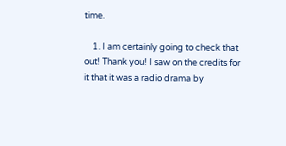time.

    1. I am certainly going to check that out! Thank you! I saw on the credits for it that it was a radio drama by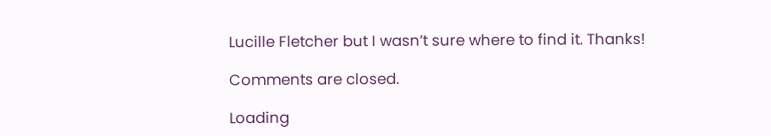Lucille Fletcher but I wasn’t sure where to find it. Thanks!

Comments are closed.

Loading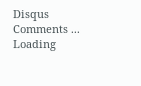Disqus Comments ...
Loading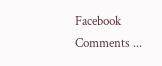Facebook Comments ...